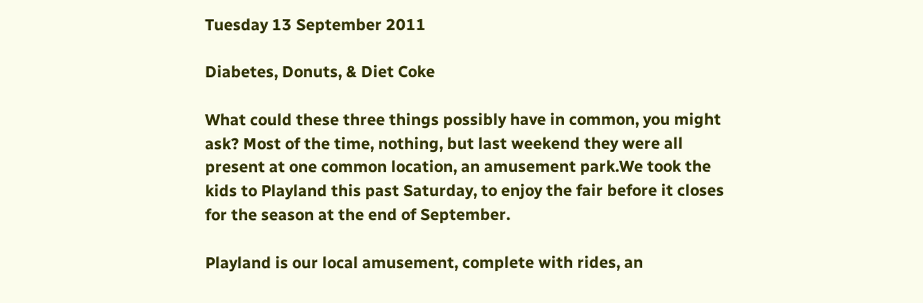Tuesday 13 September 2011

Diabetes, Donuts, & Diet Coke

What could these three things possibly have in common, you might ask? Most of the time, nothing, but last weekend they were all present at one common location, an amusement park.We took the kids to Playland this past Saturday, to enjoy the fair before it closes for the season at the end of September.

Playland is our local amusement, complete with rides, an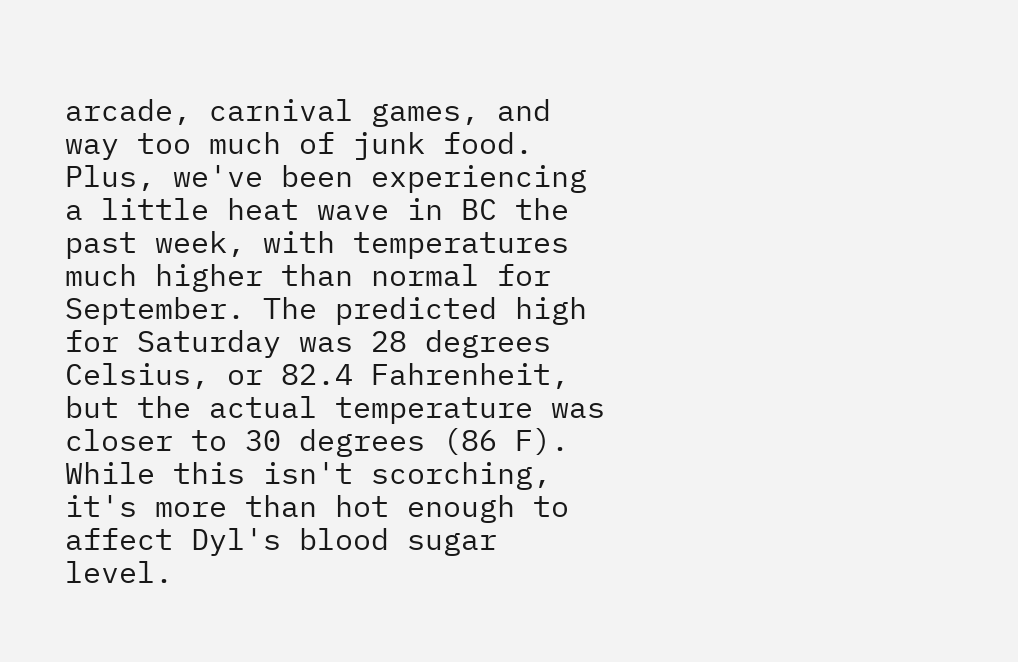arcade, carnival games, and way too much of junk food. Plus, we've been experiencing a little heat wave in BC the past week, with temperatures much higher than normal for September. The predicted high for Saturday was 28 degrees Celsius, or 82.4 Fahrenheit, but the actual temperature was closer to 30 degrees (86 F). While this isn't scorching, it's more than hot enough to affect Dyl's blood sugar level.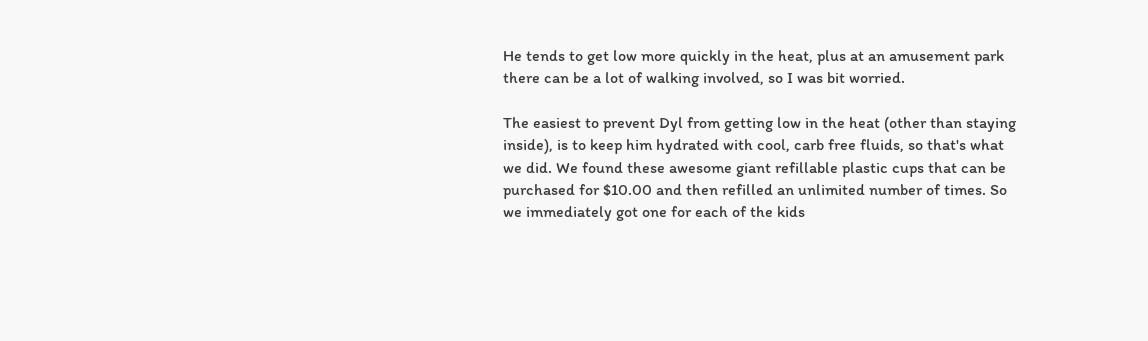He tends to get low more quickly in the heat, plus at an amusement park there can be a lot of walking involved, so I was bit worried.

The easiest to prevent Dyl from getting low in the heat (other than staying inside), is to keep him hydrated with cool, carb free fluids, so that's what we did. We found these awesome giant refillable plastic cups that can be purchased for $10.00 and then refilled an unlimited number of times. So we immediately got one for each of the kids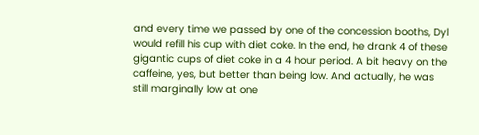and every time we passed by one of the concession booths, Dyl would refill his cup with diet coke. In the end, he drank 4 of these gigantic cups of diet coke in a 4 hour period. A bit heavy on the caffeine, yes, but better than being low. And actually, he was still marginally low at one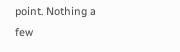point. Nothing a few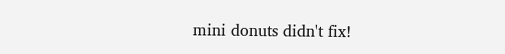mini donuts didn't fix!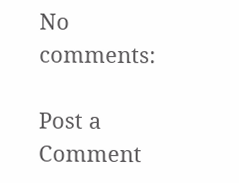No comments:

Post a Comment